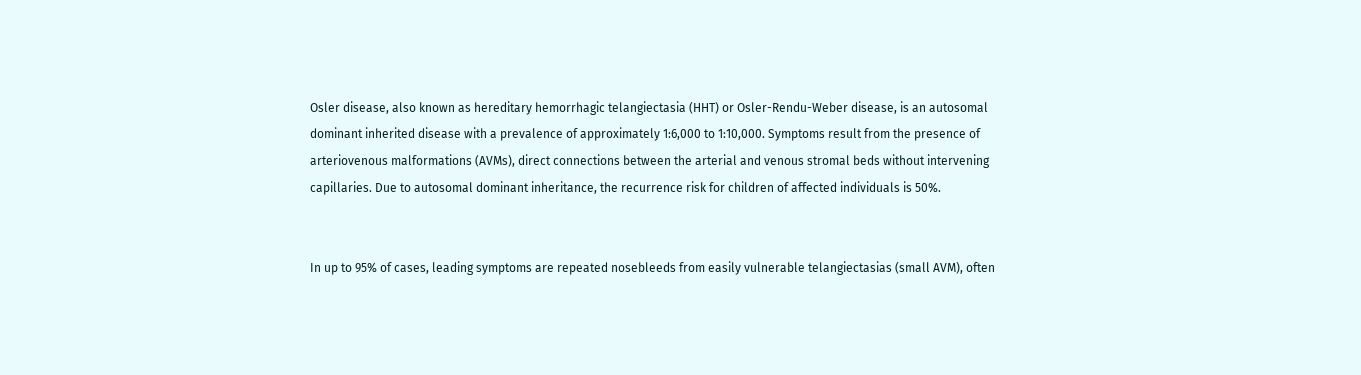Osler disease, also known as hereditary hemorrhagic telangiectasia (HHT) or Osler-Rendu-Weber disease, is an autosomal dominant inherited disease with a prevalence of approximately 1:6,000 to 1:10,000. Symptoms result from the presence of arteriovenous malformations (AVMs), direct connections between the arterial and venous stromal beds without intervening capillaries. Due to autosomal dominant inheritance, the recurrence risk for children of affected individuals is 50%.


In up to 95% of cases, leading symptoms are repeated nosebleeds from easily vulnerable telangiectasias (small AVM), often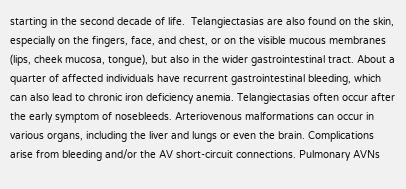starting in the second decade of life.  Telangiectasias are also found on the skin, especially on the fingers, face, and chest, or on the visible mucous membranes (lips, cheek mucosa, tongue), but also in the wider gastrointestinal tract. About a quarter of affected individuals have recurrent gastrointestinal bleeding, which can also lead to chronic iron deficiency anemia. Telangiectasias often occur after the early symptom of nosebleeds. Arteriovenous malformations can occur in various organs, including the liver and lungs or even the brain. Complications arise from bleeding and/or the AV short-circuit connections. Pulmonary AVNs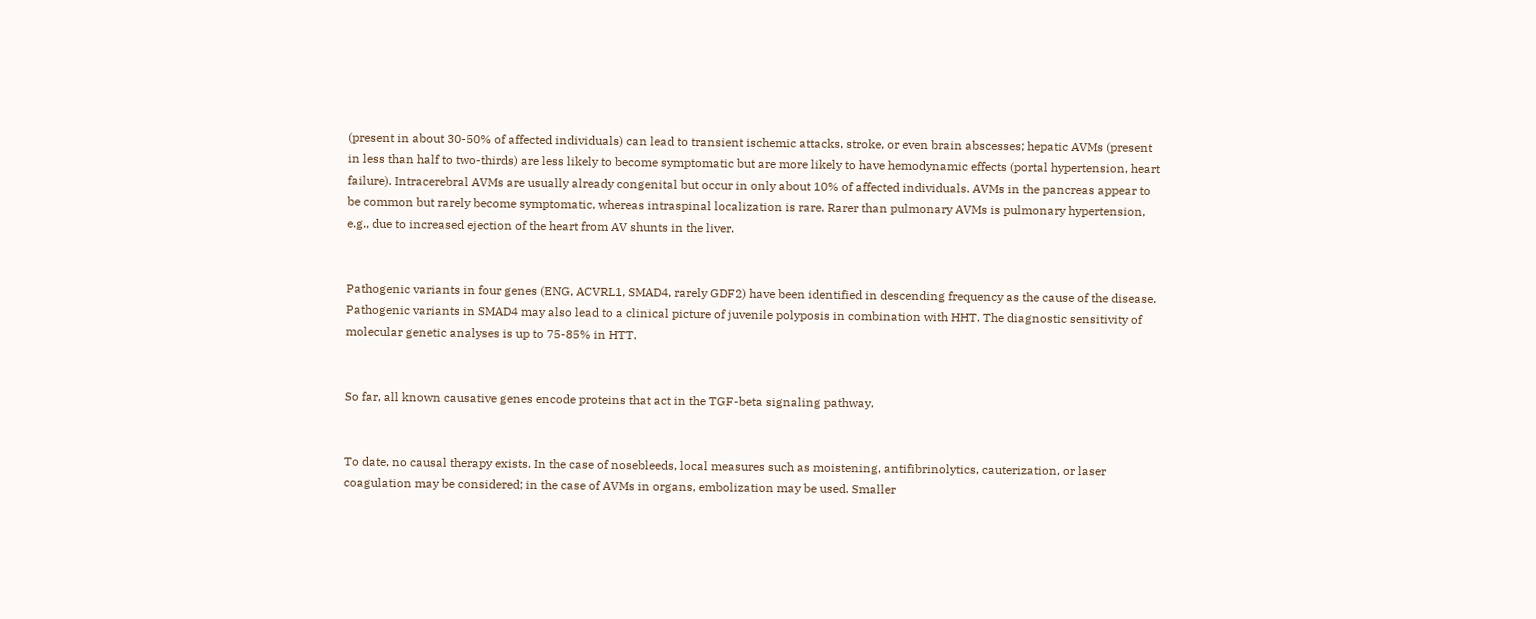(present in about 30-50% of affected individuals) can lead to transient ischemic attacks, stroke, or even brain abscesses; hepatic AVMs (present in less than half to two-thirds) are less likely to become symptomatic but are more likely to have hemodynamic effects (portal hypertension, heart failure). Intracerebral AVMs are usually already congenital but occur in only about 10% of affected individuals. AVMs in the pancreas appear to be common but rarely become symptomatic, whereas intraspinal localization is rare. Rarer than pulmonary AVMs is pulmonary hypertension, e.g., due to increased ejection of the heart from AV shunts in the liver.


Pathogenic variants in four genes (ENG, ACVRL1, SMAD4, rarely GDF2) have been identified in descending frequency as the cause of the disease. Pathogenic variants in SMAD4 may also lead to a clinical picture of juvenile polyposis in combination with HHT. The diagnostic sensitivity of molecular genetic analyses is up to 75-85% in HTT.


So far, all known causative genes encode proteins that act in the TGF-beta signaling pathway.


To date, no causal therapy exists. In the case of nosebleeds, local measures such as moistening, antifibrinolytics, cauterization, or laser coagulation may be considered; in the case of AVMs in organs, embolization may be used. Smaller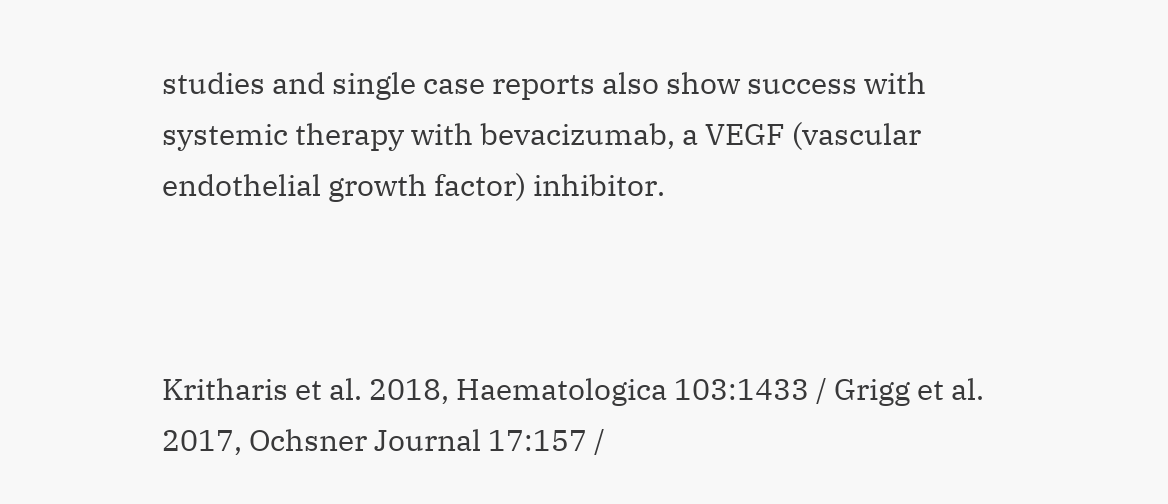studies and single case reports also show success with systemic therapy with bevacizumab, a VEGF (vascular endothelial growth factor) inhibitor.



Kritharis et al. 2018, Haematologica 103:1433 / Grigg et al. 2017, Ochsner Journal 17:157 /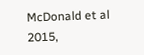McDonald et al 2015,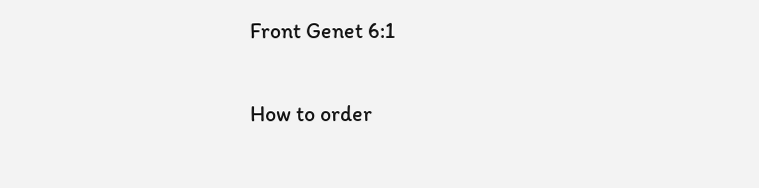Front Genet 6:1

How to order